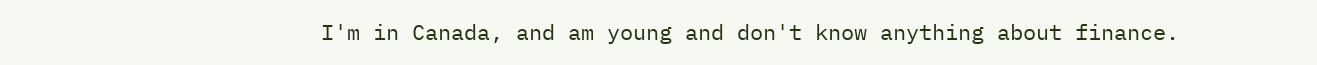I'm in Canada, and am young and don't know anything about finance.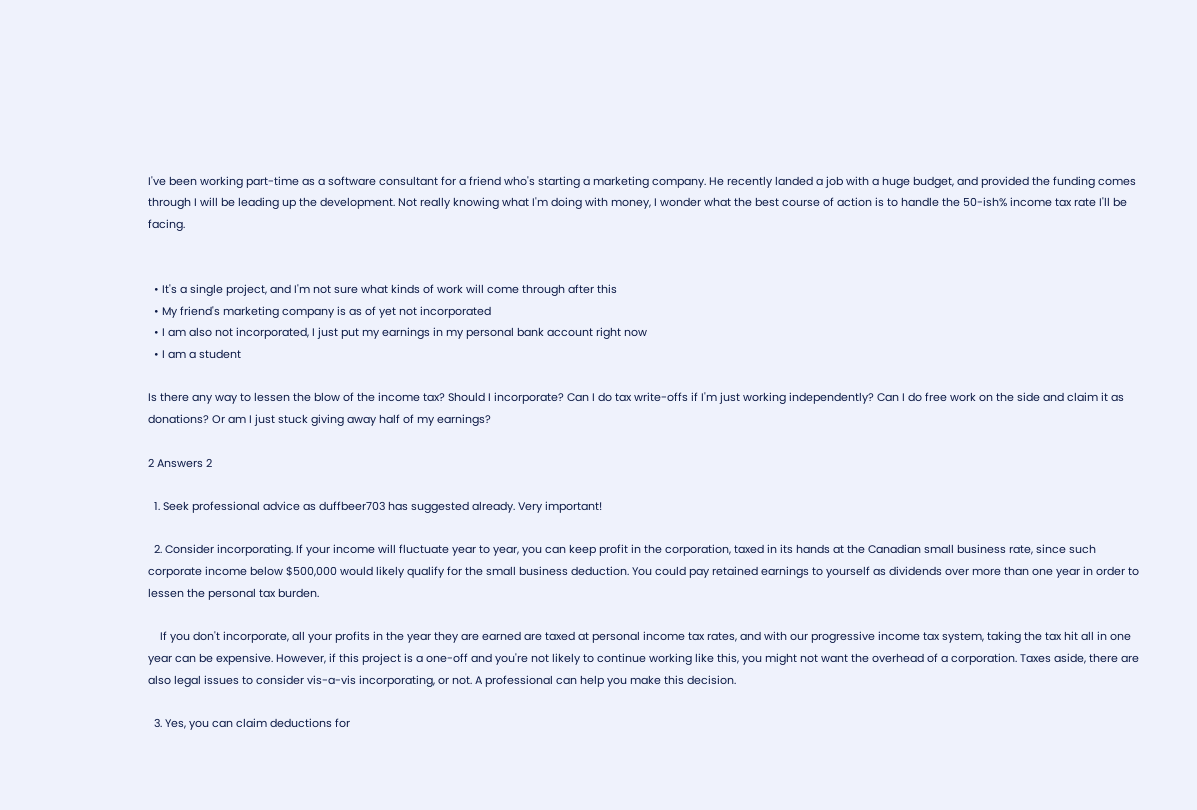I've been working part-time as a software consultant for a friend who's starting a marketing company. He recently landed a job with a huge budget, and provided the funding comes through I will be leading up the development. Not really knowing what I'm doing with money, I wonder what the best course of action is to handle the 50-ish% income tax rate I'll be facing.


  • It's a single project, and I'm not sure what kinds of work will come through after this
  • My friend's marketing company is as of yet not incorporated
  • I am also not incorporated, I just put my earnings in my personal bank account right now
  • I am a student

Is there any way to lessen the blow of the income tax? Should I incorporate? Can I do tax write-offs if I'm just working independently? Can I do free work on the side and claim it as donations? Or am I just stuck giving away half of my earnings?

2 Answers 2

  1. Seek professional advice as duffbeer703 has suggested already. Very important!

  2. Consider incorporating. If your income will fluctuate year to year, you can keep profit in the corporation, taxed in its hands at the Canadian small business rate, since such corporate income below $500,000 would likely qualify for the small business deduction. You could pay retained earnings to yourself as dividends over more than one year in order to lessen the personal tax burden.

    If you don't incorporate, all your profits in the year they are earned are taxed at personal income tax rates, and with our progressive income tax system, taking the tax hit all in one year can be expensive. However, if this project is a one-off and you're not likely to continue working like this, you might not want the overhead of a corporation. Taxes aside, there are also legal issues to consider vis-a-vis incorporating, or not. A professional can help you make this decision.

  3. Yes, you can claim deductions for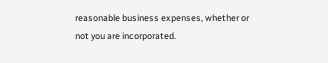reasonable business expenses, whether or not you are incorporated.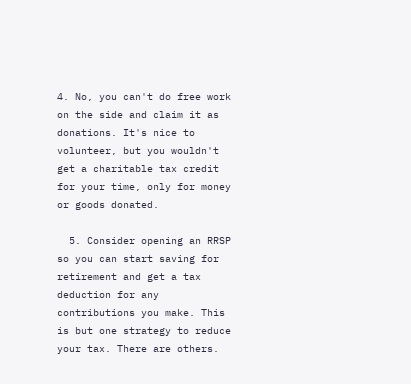4. No, you can't do free work on the side and claim it as donations. It's nice to volunteer, but you wouldn't get a charitable tax credit for your time, only for money or goods donated.

  5. Consider opening an RRSP so you can start saving for retirement and get a tax deduction for any contributions you make. This is but one strategy to reduce your tax. There are others.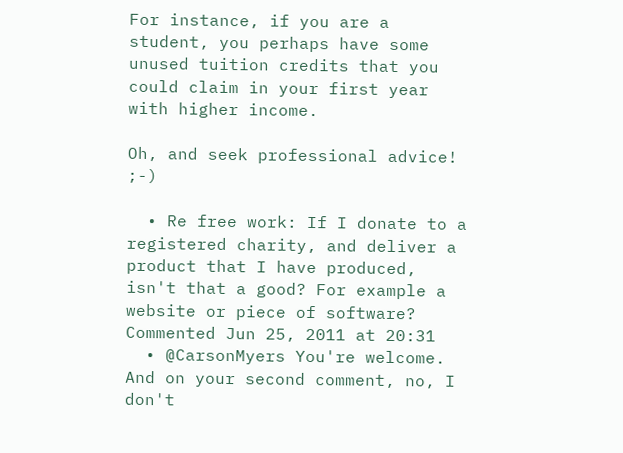For instance, if you are a student, you perhaps have some unused tuition credits that you could claim in your first year with higher income.

Oh, and seek professional advice!   ;-)

  • Re free work: If I donate to a registered charity, and deliver a product that I have produced, isn't that a good? For example a website or piece of software? Commented Jun 25, 2011 at 20:31
  • @CarsonMyers You're welcome. And on your second comment, no, I don't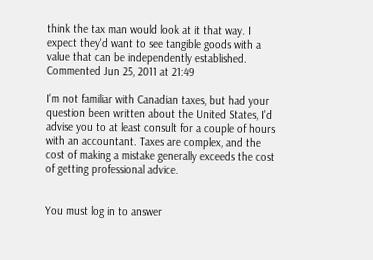think the tax man would look at it that way. I expect they'd want to see tangible goods with a value that can be independently established. Commented Jun 25, 2011 at 21:49

I'm not familiar with Canadian taxes, but had your question been written about the United States, I'd advise you to at least consult for a couple of hours with an accountant. Taxes are complex, and the cost of making a mistake generally exceeds the cost of getting professional advice.


You must log in to answer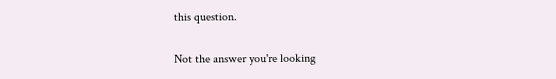this question.

Not the answer you're looking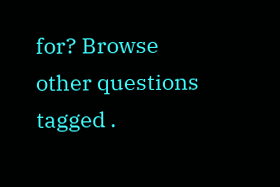for? Browse other questions tagged .